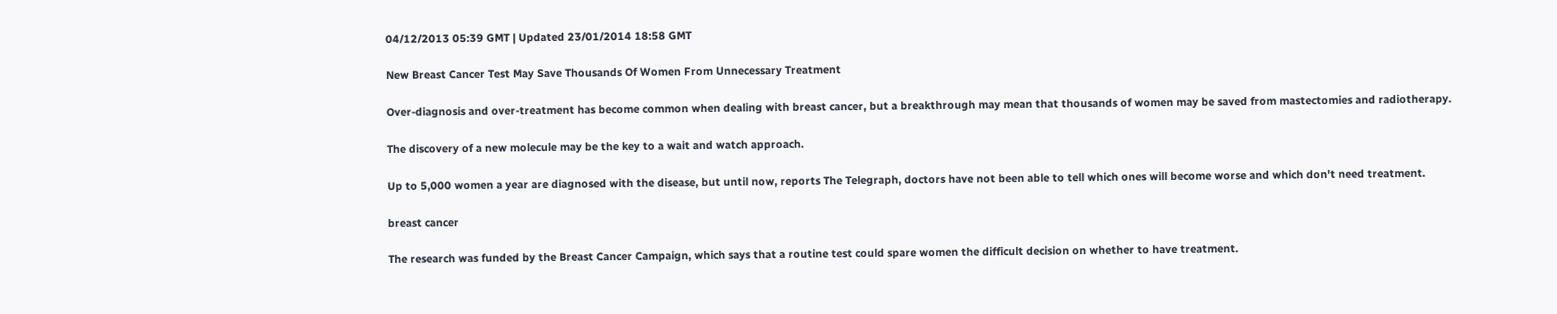04/12/2013 05:39 GMT | Updated 23/01/2014 18:58 GMT

New Breast Cancer Test May Save Thousands Of Women From Unnecessary Treatment

Over-diagnosis and over-treatment has become common when dealing with breast cancer, but a breakthrough may mean that thousands of women may be saved from mastectomies and radiotherapy.

The discovery of a new molecule may be the key to a wait and watch approach.

Up to 5,000 women a year are diagnosed with the disease, but until now, reports The Telegraph, doctors have not been able to tell which ones will become worse and which don't need treatment.

breast cancer

The research was funded by the Breast Cancer Campaign, which says that a routine test could spare women the difficult decision on whether to have treatment.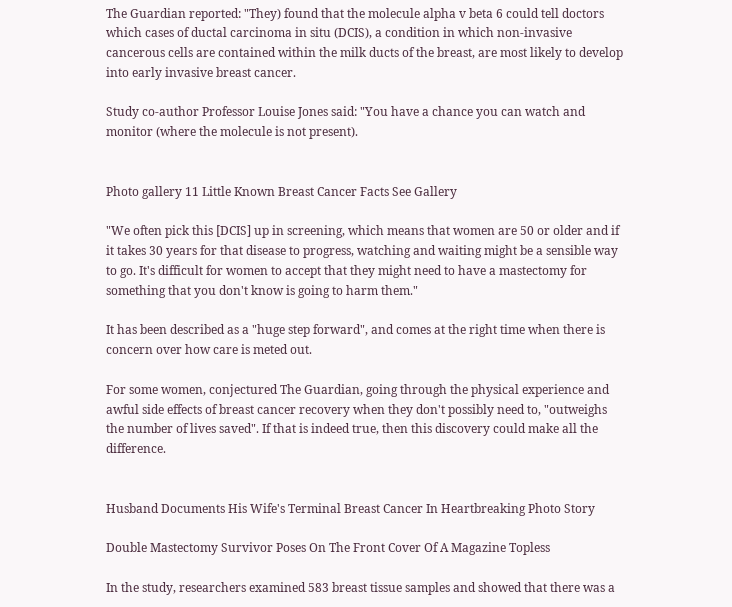The Guardian reported: "They) found that the molecule alpha v beta 6 could tell doctors which cases of ductal carcinoma in situ (DCIS), a condition in which non-invasive cancerous cells are contained within the milk ducts of the breast, are most likely to develop into early invasive breast cancer.

Study co-author Professor Louise Jones said: "You have a chance you can watch and monitor (where the molecule is not present).


Photo gallery 11 Little Known Breast Cancer Facts See Gallery

"We often pick this [DCIS] up in screening, which means that women are 50 or older and if it takes 30 years for that disease to progress, watching and waiting might be a sensible way to go. It's difficult for women to accept that they might need to have a mastectomy for something that you don't know is going to harm them."

It has been described as a "huge step forward", and comes at the right time when there is concern over how care is meted out.

For some women, conjectured The Guardian, going through the physical experience and awful side effects of breast cancer recovery when they don't possibly need to, "outweighs the number of lives saved". If that is indeed true, then this discovery could make all the difference.


Husband Documents His Wife's Terminal Breast Cancer In Heartbreaking Photo Story

Double Mastectomy Survivor Poses On The Front Cover Of A Magazine Topless

In the study, researchers examined 583 breast tissue samples and showed that there was a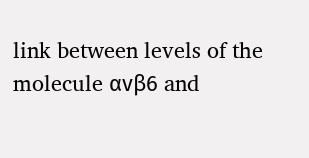link between levels of the molecule αvβ6 and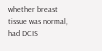whether breast tissue was normal, had DCIS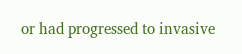or had progressed to invasive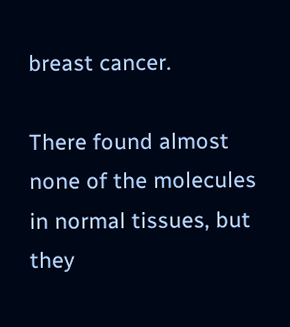breast cancer.

There found almost none of the molecules in normal tissues, but they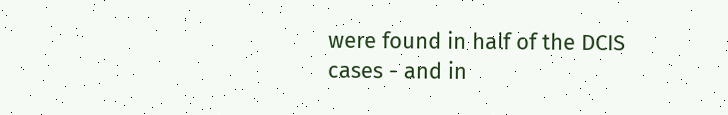were found in half of the DCIS cases - and in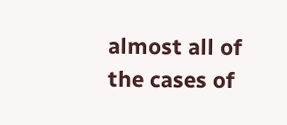almost all of the cases of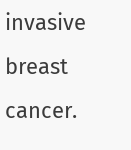invasive breast cancer.